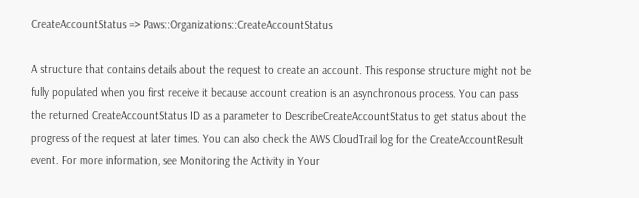CreateAccountStatus => Paws::Organizations::CreateAccountStatus

A structure that contains details about the request to create an account. This response structure might not be fully populated when you first receive it because account creation is an asynchronous process. You can pass the returned CreateAccountStatus ID as a parameter to DescribeCreateAccountStatus to get status about the progress of the request at later times. You can also check the AWS CloudTrail log for the CreateAccountResult event. For more information, see Monitoring the Activity in Your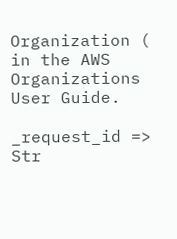Organization ( in the AWS Organizations User Guide.

_request_id => Str